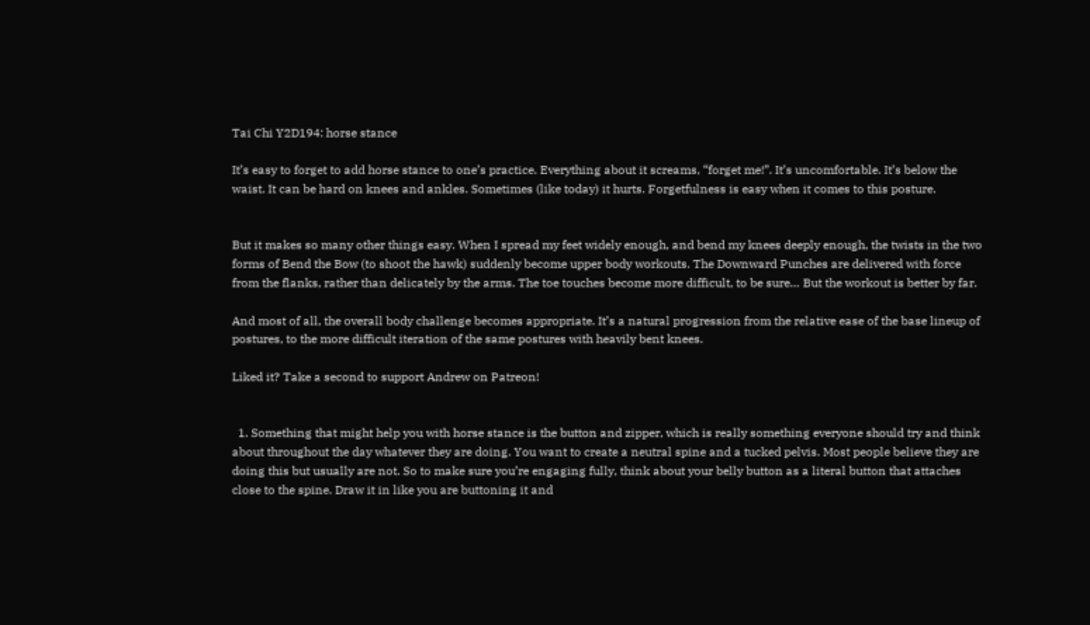Tai Chi Y2D194: horse stance

It’s easy to forget to add horse stance to one’s practice. Everything about it screams, “forget me!”. It’s uncomfortable. It’s below the waist. It can be hard on knees and ankles. Sometimes (like today) it hurts. Forgetfulness is easy when it comes to this posture.


But it makes so many other things easy. When I spread my feet widely enough, and bend my knees deeply enough, the twists in the two forms of Bend the Bow (to shoot the hawk) suddenly become upper body workouts. The Downward Punches are delivered with force from the flanks, rather than delicately by the arms. The toe touches become more difficult, to be sure… But the workout is better by far.

And most of all, the overall body challenge becomes appropriate. It’s a natural progression from the relative ease of the base lineup of postures, to the more difficult iteration of the same postures with heavily bent knees.

Liked it? Take a second to support Andrew on Patreon!


  1. Something that might help you with horse stance is the button and zipper, which is really something everyone should try and think about throughout the day whatever they are doing. You want to create a neutral spine and a tucked pelvis. Most people believe they are doing this but usually are not. So to make sure you’re engaging fully, think about your belly button as a literal button that attaches close to the spine. Draw it in like you are buttoning it and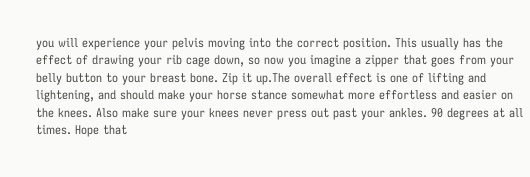you will experience your pelvis moving into the correct position. This usually has the effect of drawing your rib cage down, so now you imagine a zipper that goes from your belly button to your breast bone. Zip it up.The overall effect is one of lifting and lightening, and should make your horse stance somewhat more effortless and easier on the knees. Also make sure your knees never press out past your ankles. 90 degrees at all times. Hope that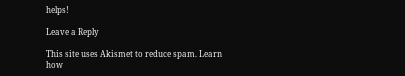helps!

Leave a Reply

This site uses Akismet to reduce spam. Learn how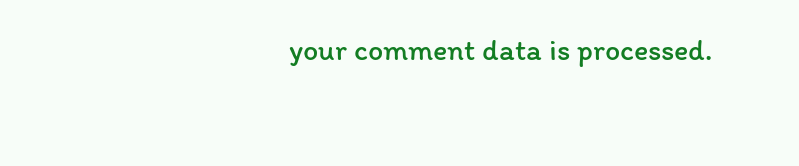your comment data is processed.